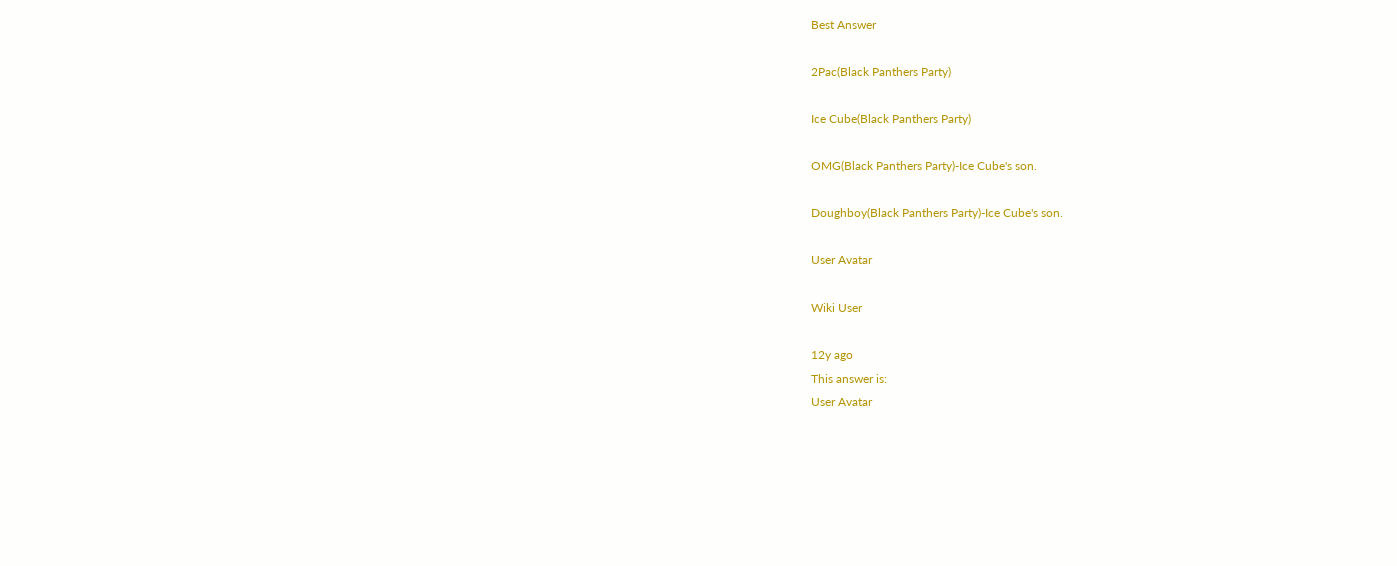Best Answer

2Pac(Black Panthers Party)

Ice Cube(Black Panthers Party)

OMG(Black Panthers Party)-Ice Cube's son.

Doughboy(Black Panthers Party)-Ice Cube's son.

User Avatar

Wiki User

12y ago
This answer is:
User Avatar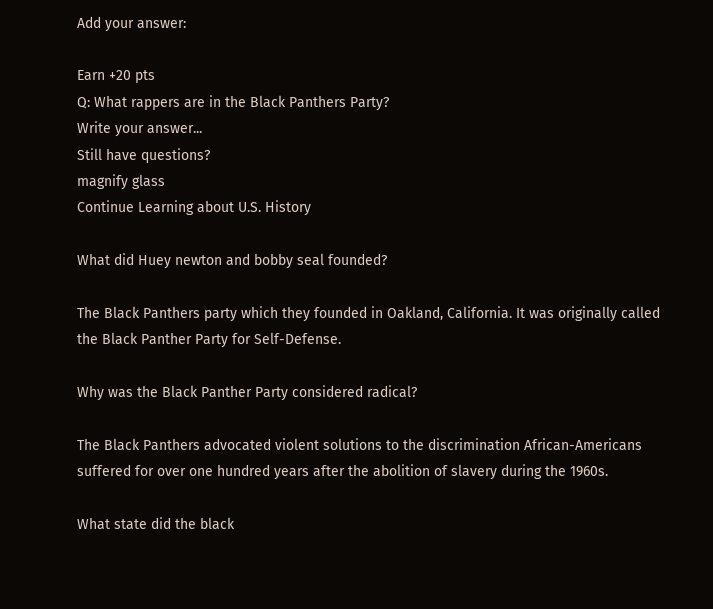Add your answer:

Earn +20 pts
Q: What rappers are in the Black Panthers Party?
Write your answer...
Still have questions?
magnify glass
Continue Learning about U.S. History

What did Huey newton and bobby seal founded?

The Black Panthers party which they founded in Oakland, California. It was originally called the Black Panther Party for Self-Defense.

Why was the Black Panther Party considered radical?

The Black Panthers advocated violent solutions to the discrimination African-Americans suffered for over one hundred years after the abolition of slavery during the 1960s.

What state did the black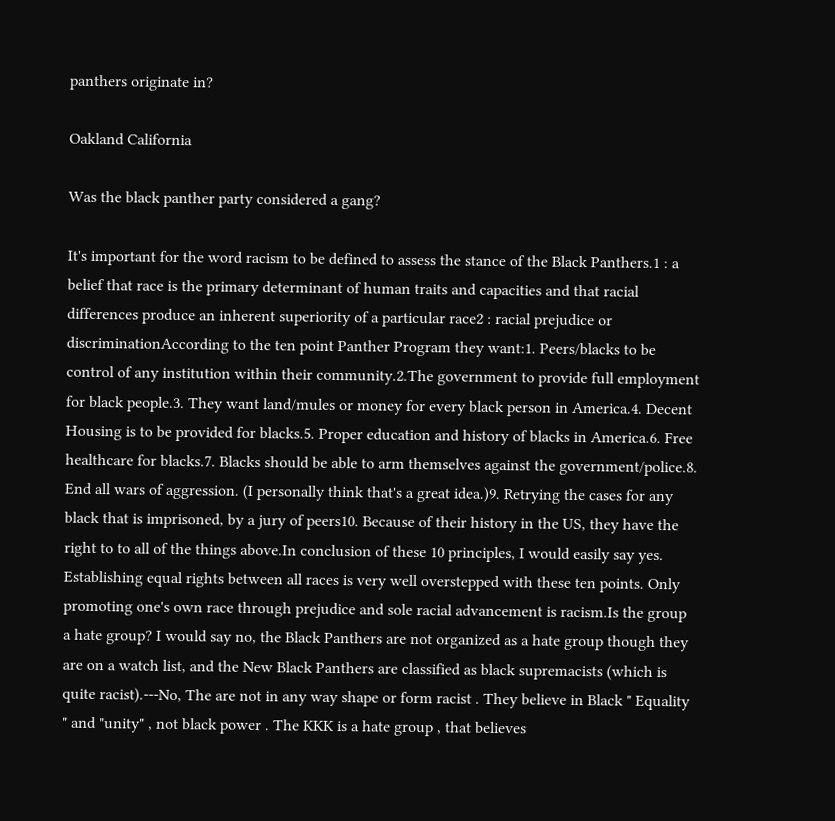panthers originate in?

Oakland California

Was the black panther party considered a gang?

It's important for the word racism to be defined to assess the stance of the Black Panthers.1 : a belief that race is the primary determinant of human traits and capacities and that racial differences produce an inherent superiority of a particular race2 : racial prejudice or discriminationAccording to the ten point Panther Program they want:1. Peers/blacks to be control of any institution within their community.2.The government to provide full employment for black people.3. They want land/mules or money for every black person in America.4. Decent Housing is to be provided for blacks.5. Proper education and history of blacks in America.6. Free healthcare for blacks.7. Blacks should be able to arm themselves against the government/police.8. End all wars of aggression. (I personally think that's a great idea.)9. Retrying the cases for any black that is imprisoned, by a jury of peers10. Because of their history in the US, they have the right to to all of the things above.In conclusion of these 10 principles, I would easily say yes. Establishing equal rights between all races is very well overstepped with these ten points. Only promoting one's own race through prejudice and sole racial advancement is racism.Is the group a hate group? I would say no, the Black Panthers are not organized as a hate group though they are on a watch list, and the New Black Panthers are classified as black supremacists (which is quite racist).---No, The are not in any way shape or form racist . They believe in Black " Equality " and "unity" , not black power . The KKK is a hate group , that believes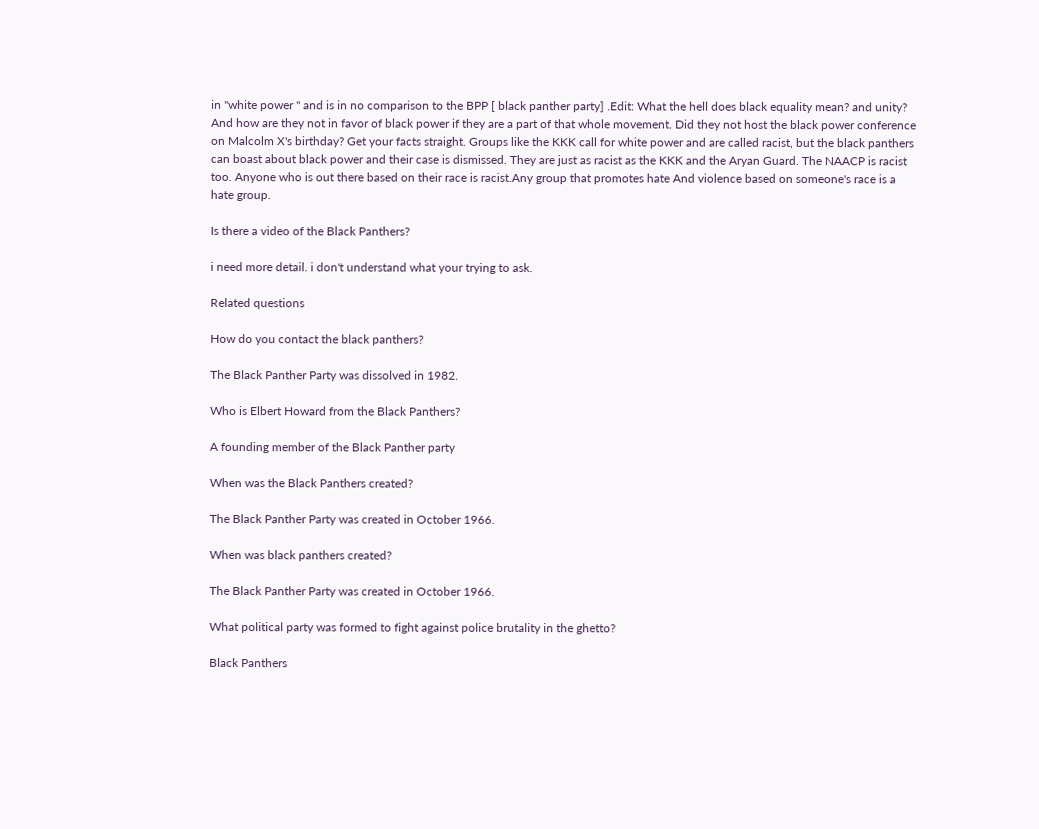in "white power " and is in no comparison to the BPP [ black panther party] .Edit: What the hell does black equality mean? and unity? And how are they not in favor of black power if they are a part of that whole movement. Did they not host the black power conference on Malcolm X's birthday? Get your facts straight. Groups like the KKK call for white power and are called racist, but the black panthers can boast about black power and their case is dismissed. They are just as racist as the KKK and the Aryan Guard. The NAACP is racist too. Anyone who is out there based on their race is racist.Any group that promotes hate And violence based on someone's race is a hate group.

Is there a video of the Black Panthers?

i need more detail. i don't understand what your trying to ask.

Related questions

How do you contact the black panthers?

The Black Panther Party was dissolved in 1982.

Who is Elbert Howard from the Black Panthers?

A founding member of the Black Panther party

When was the Black Panthers created?

The Black Panther Party was created in October 1966.

When was black panthers created?

The Black Panther Party was created in October 1966.

What political party was formed to fight against police brutality in the ghetto?

Black Panthers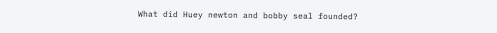What did Huey newton and bobby seal founded?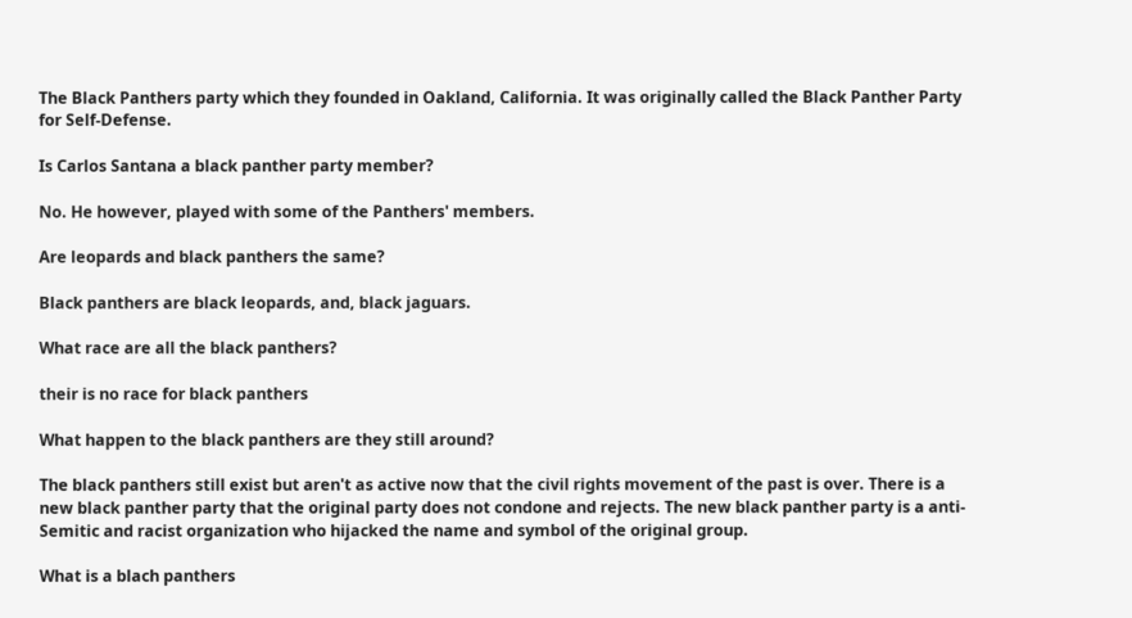The Black Panthers party which they founded in Oakland, California. It was originally called the Black Panther Party for Self-Defense.

Is Carlos Santana a black panther party member?

No. He however, played with some of the Panthers' members.

Are leopards and black panthers the same?

Black panthers are black leopards, and, black jaguars.

What race are all the black panthers?

their is no race for black panthers

What happen to the black panthers are they still around?

The black panthers still exist but aren't as active now that the civil rights movement of the past is over. There is a new black panther party that the original party does not condone and rejects. The new black panther party is a anti-Semitic and racist organization who hijacked the name and symbol of the original group.

What is a blach panthers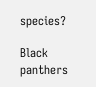species?

Black panthers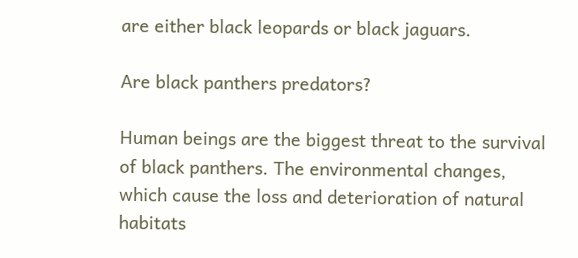are either black leopards or black jaguars.

Are black panthers predators?

Human beings are the biggest threat to the survival of black panthers. The environmental changes, which cause the loss and deterioration of natural habitats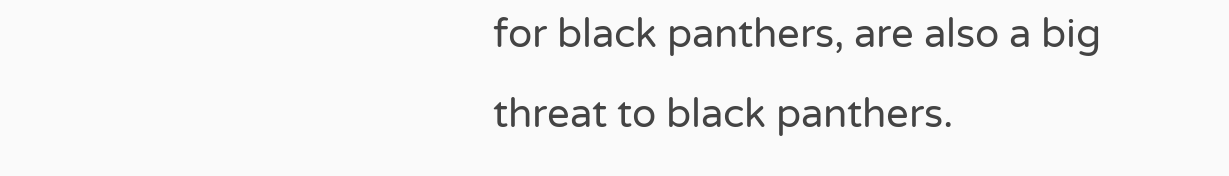for black panthers, are also a big threat to black panthers.